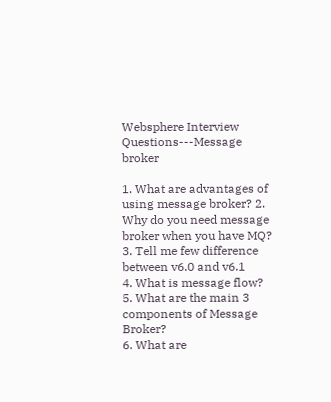Websphere Interview Questions---Message broker

1. What are advantages of using message broker? 2. Why do you need message broker when you have MQ?
3. Tell me few difference between v6.0 and v6.1
4. What is message flow?
5. What are the main 3 components of Message Broker?
6. What are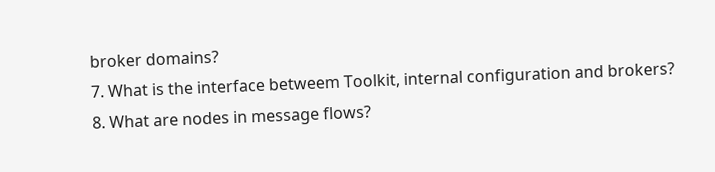broker domains?
7. What is the interface betweem Toolkit, internal configuration and brokers?
8. What are nodes in message flows?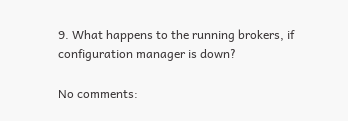9. What happens to the running brokers, if configuration manager is down?

No comments: